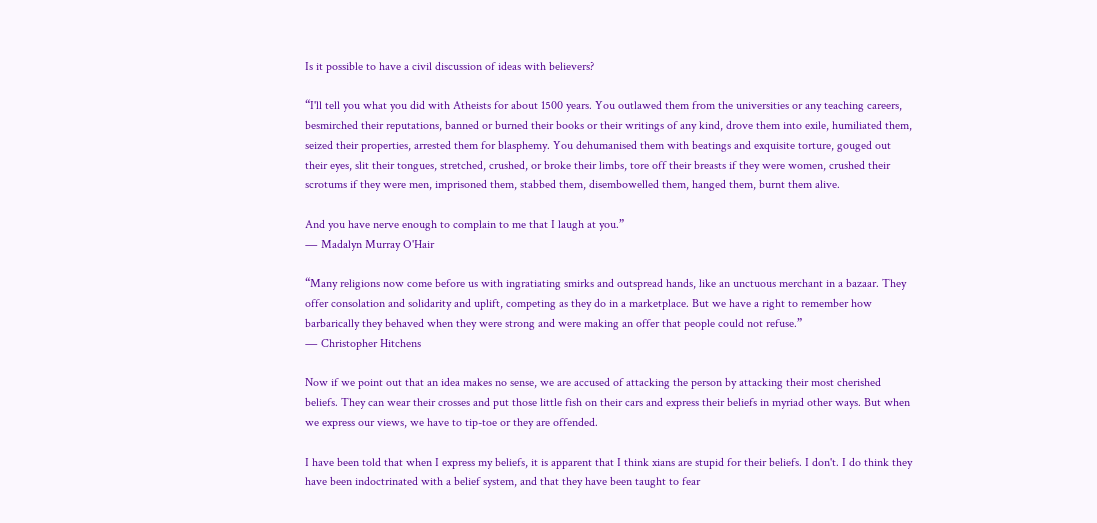Is it possible to have a civil discussion of ideas with believers?

“I'll tell you what you did with Atheists for about 1500 years. You outlawed them from the universities or any teaching careers, besmirched their reputations, banned or burned their books or their writings of any kind, drove them into exile, humiliated them, seized their properties, arrested them for blasphemy. You dehumanised them with beatings and exquisite torture, gouged out their eyes, slit their tongues, stretched, crushed, or broke their limbs, tore off their breasts if they were women, crushed their scrotums if they were men, imprisoned them, stabbed them, disembowelled them, hanged them, burnt them alive.

And you have nerve enough to complain to me that I laugh at you.”
― Madalyn Murray O'Hair

“Many religions now come before us with ingratiating smirks and outspread hands, like an unctuous merchant in a bazaar. They offer consolation and solidarity and uplift, competing as they do in a marketplace. But we have a right to remember how barbarically they behaved when they were strong and were making an offer that people could not refuse.”
― Christopher Hitchens

Now if we point out that an idea makes no sense, we are accused of attacking the person by attacking their most cherished beliefs. They can wear their crosses and put those little fish on their cars and express their beliefs in myriad other ways. But when we express our views, we have to tip-toe or they are offended.

I have been told that when I express my beliefs, it is apparent that I think xians are stupid for their beliefs. I don't. I do think they have been indoctrinated with a belief system, and that they have been taught to fear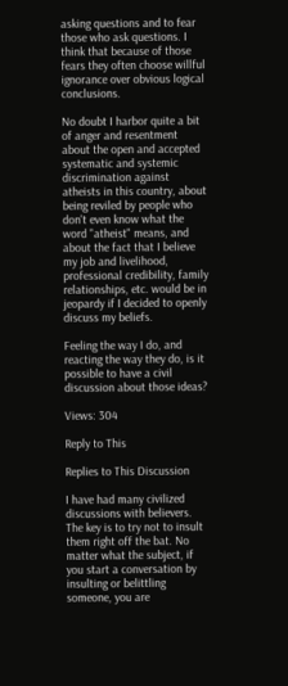asking questions and to fear those who ask questions. I think that because of those fears they often choose willful ignorance over obvious logical conclusions.

No doubt I harbor quite a bit of anger and resentment about the open and accepted systematic and systemic discrimination against atheists in this country, about being reviled by people who don't even know what the word "atheist" means, and about the fact that I believe my job and livelihood, professional credibility, family relationships, etc. would be in jeopardy if I decided to openly discuss my beliefs.

Feeling the way I do, and reacting the way they do, is it possible to have a civil discussion about those ideas?

Views: 304

Reply to This

Replies to This Discussion

I have had many civilized discussions with believers. The key is to try not to insult them right off the bat. No matter what the subject, if you start a conversation by insulting or belittling someone, you are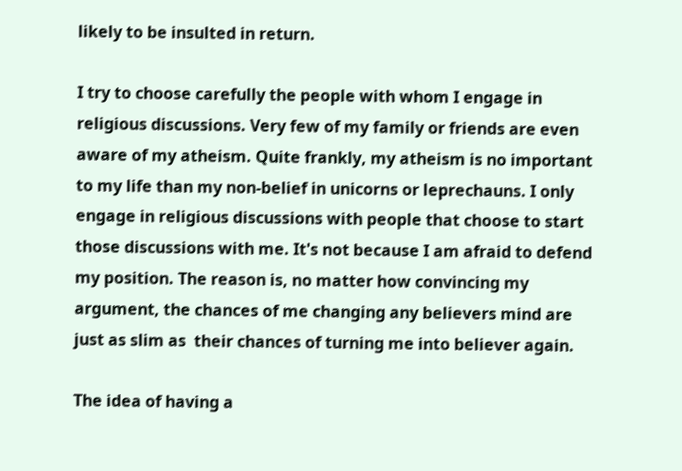likely to be insulted in return.

I try to choose carefully the people with whom I engage in religious discussions. Very few of my family or friends are even aware of my atheism. Quite frankly, my atheism is no important to my life than my non-belief in unicorns or leprechauns. I only engage in religious discussions with people that choose to start those discussions with me. It's not because I am afraid to defend my position. The reason is, no matter how convincing my argument, the chances of me changing any believers mind are just as slim as  their chances of turning me into believer again.

The idea of having a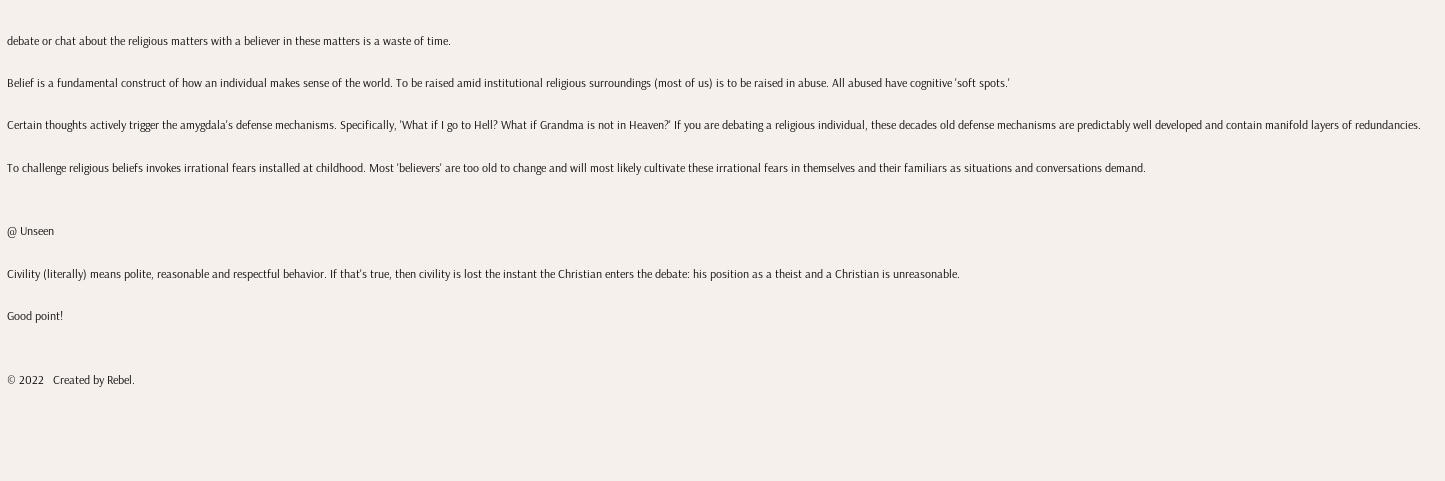debate or chat about the religious matters with a believer in these matters is a waste of time.

Belief is a fundamental construct of how an individual makes sense of the world. To be raised amid institutional religious surroundings (most of us) is to be raised in abuse. All abused have cognitive 'soft spots.'

Certain thoughts actively trigger the amygdala's defense mechanisms. Specifically, 'What if I go to Hell? What if Grandma is not in Heaven?' If you are debating a religious individual, these decades old defense mechanisms are predictably well developed and contain manifold layers of redundancies.

To challenge religious beliefs invokes irrational fears installed at childhood. Most 'believers' are too old to change and will most likely cultivate these irrational fears in themselves and their familiars as situations and conversations demand.


@ Unseen

Civility (literally) means polite, reasonable and respectful behavior. If that's true, then civility is lost the instant the Christian enters the debate: his position as a theist and a Christian is unreasonable.

Good point!


© 2022   Created by Rebel.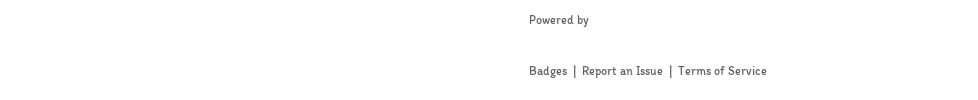Powered by

Badges  |  Report an Issue  |  Terms of Service